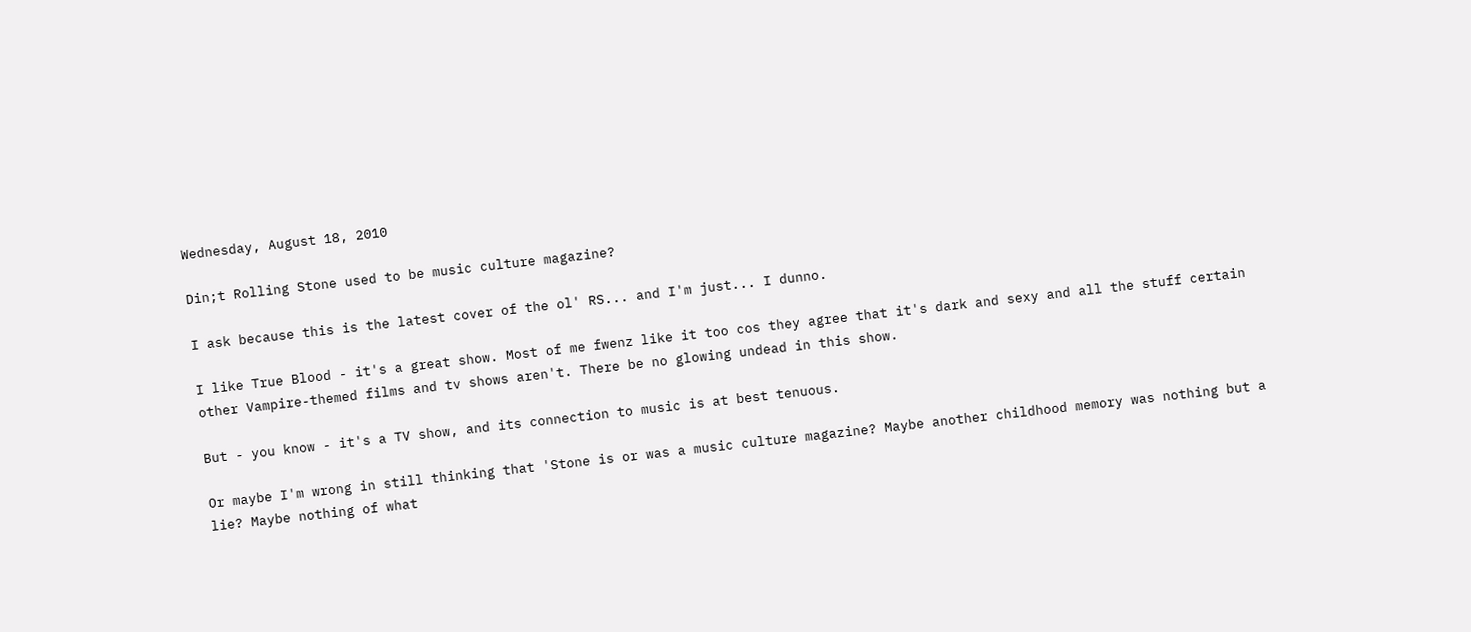Wednesday, August 18, 2010

Din;t Rolling Stone used to be music culture magazine?

I ask because this is the latest cover of the ol' RS... and I'm just... I dunno.

I like True Blood - it's a great show. Most of me fwenz like it too cos they agree that it's dark and sexy and all the stuff certain other Vampire-themed films and tv shows aren't. There be no glowing undead in this show.

But - you know - it's a TV show, and its connection to music is at best tenuous.

Or maybe I'm wrong in still thinking that 'Stone is or was a music culture magazine? Maybe another childhood memory was nothing but a lie? Maybe nothing of what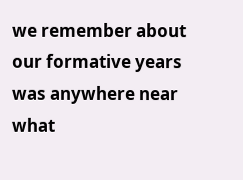we remember about our formative years was anywhere near what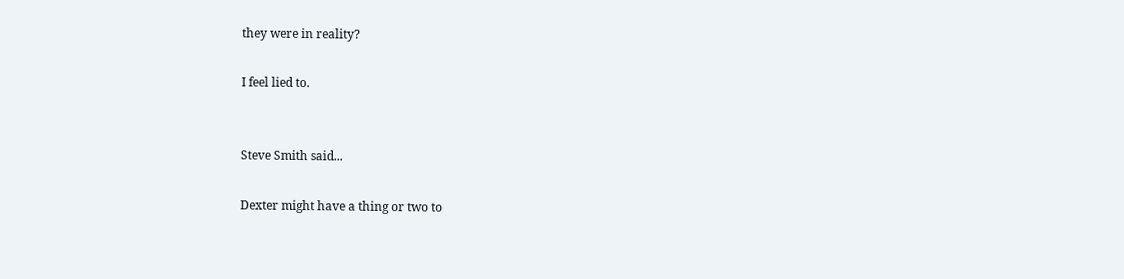they were in reality?

I feel lied to.


Steve Smith said...

Dexter might have a thing or two to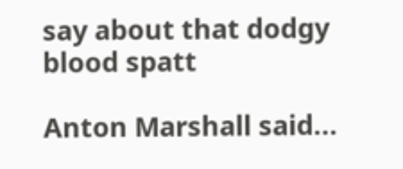say about that dodgy blood spatt

Anton Marshall said...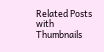Related Posts with Thumbnails